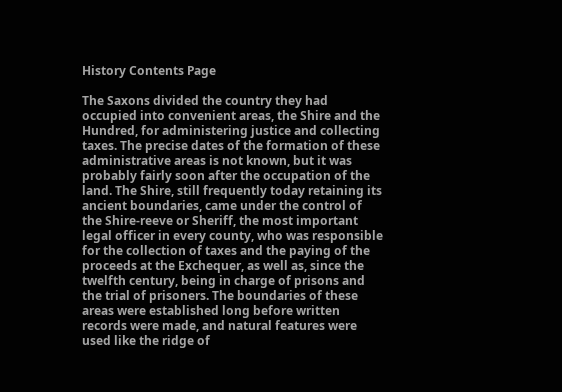History Contents Page

The Saxons divided the country they had occupied into convenient areas, the Shire and the Hundred, for administering justice and collecting taxes. The precise dates of the formation of these administrative areas is not known, but it was probably fairly soon after the occupation of the land. The Shire, still frequently today retaining its ancient boundaries, came under the control of the Shire-reeve or Sheriff, the most important legal officer in every county, who was responsible for the collection of taxes and the paying of the proceeds at the Exchequer, as well as, since the twelfth century, being in charge of prisons and the trial of prisoners. The boundaries of these areas were established long before written records were made, and natural features were used like the ridge of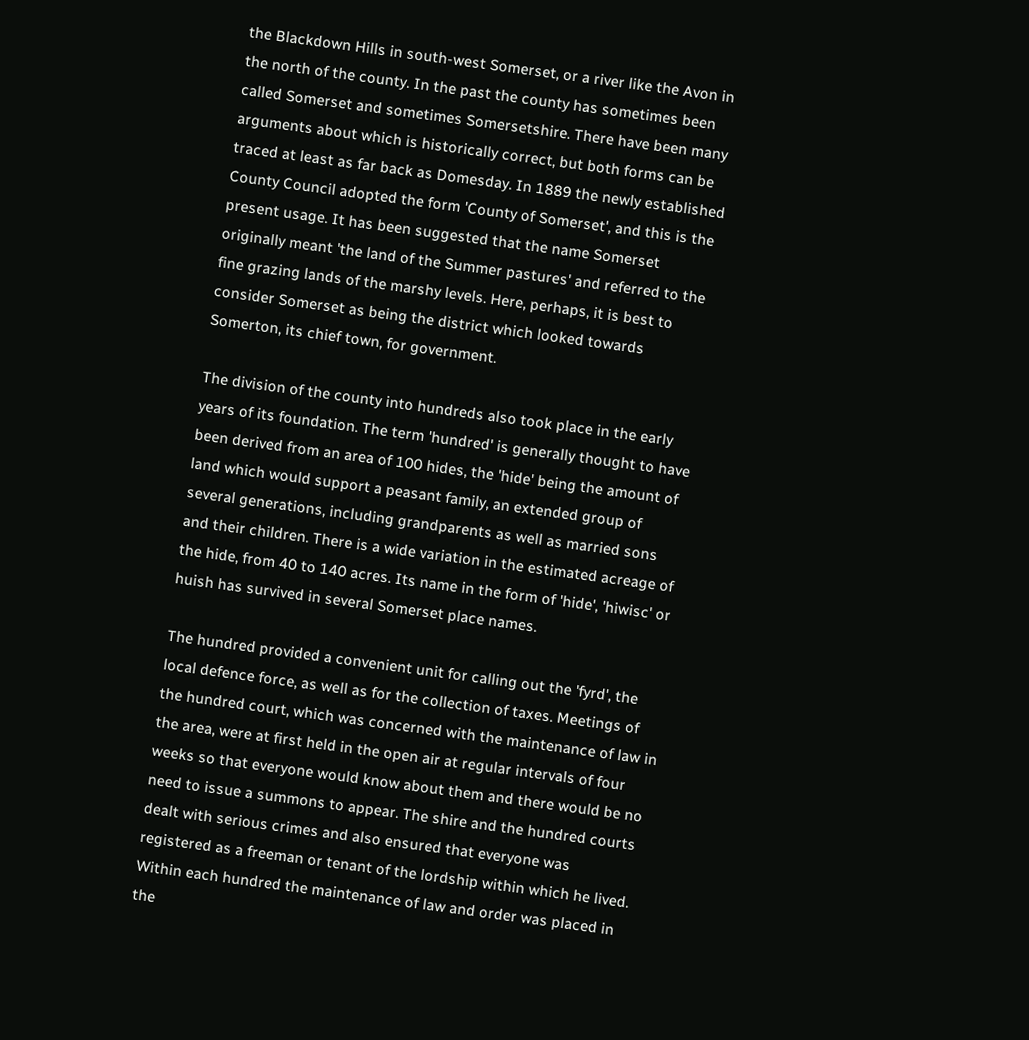the Blackdown Hills in south-west Somerset, or a river like the Avon in the north of the county. In the past the county has sometimes been called Somerset and sometimes Somersetshire. There have been many arguments about which is historically correct, but both forms can be traced at least as far back as Domesday. In 1889 the newly established County Council adopted the form 'County of Somerset', and this is the present usage. It has been suggested that the name Somerset originally meant 'the land of the Summer pastures' and referred to the fine grazing lands of the marshy levels. Here, perhaps, it is best to consider Somerset as being the district which looked towards Somerton, its chief town, for government.

The division of the county into hundreds also took place in the early years of its foundation. The term 'hundred' is generally thought to have been derived from an area of 100 hides, the 'hide' being the amount of land which would support a peasant family, an extended group of several generations, including grandparents as well as married sons and their children. There is a wide variation in the estimated acreage of the hide, from 40 to 140 acres. Its name in the form of 'hide', 'hiwisc' or huish has survived in several Somerset place names.

The hundred provided a convenient unit for calling out the 'fyrd', the local defence force, as well as for the collection of taxes. Meetings of the hundred court, which was concerned with the maintenance of law in the area, were at first held in the open air at regular intervals of four weeks so that everyone would know about them and there would be no need to issue a summons to appear. The shire and the hundred courts dealt with serious crimes and also ensured that everyone was registered as a freeman or tenant of the lordship within which he lived. Within each hundred the maintenance of law and order was placed in the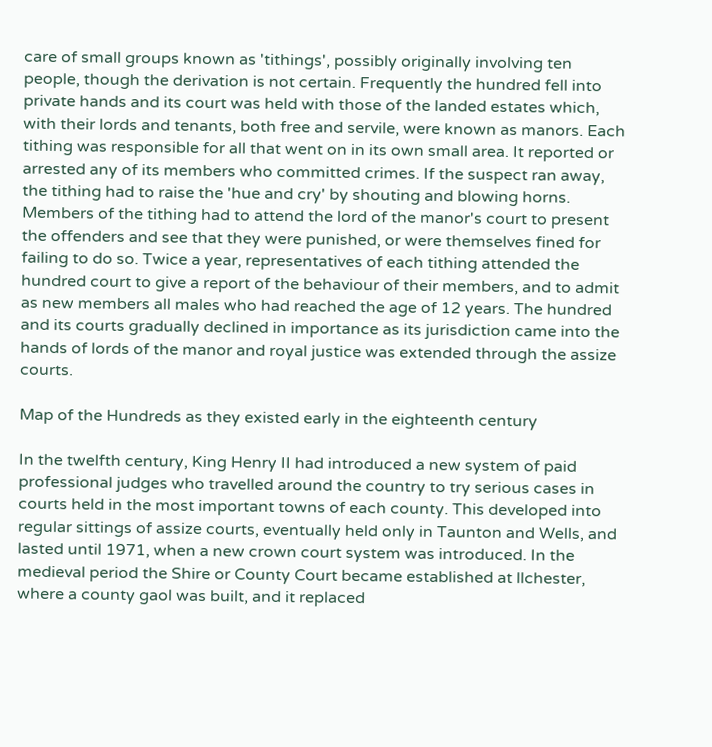care of small groups known as 'tithings', possibly originally involving ten people, though the derivation is not certain. Frequently the hundred fell into private hands and its court was held with those of the landed estates which, with their lords and tenants, both free and servile, were known as manors. Each tithing was responsible for all that went on in its own small area. It reported or arrested any of its members who committed crimes. If the suspect ran away, the tithing had to raise the 'hue and cry' by shouting and blowing horns. Members of the tithing had to attend the lord of the manor's court to present the offenders and see that they were punished, or were themselves fined for failing to do so. Twice a year, representatives of each tithing attended the hundred court to give a report of the behaviour of their members, and to admit as new members all males who had reached the age of 12 years. The hundred and its courts gradually declined in importance as its jurisdiction came into the hands of lords of the manor and royal justice was extended through the assize courts.

Map of the Hundreds as they existed early in the eighteenth century

In the twelfth century, King Henry II had introduced a new system of paid professional judges who travelled around the country to try serious cases in courts held in the most important towns of each county. This developed into regular sittings of assize courts, eventually held only in Taunton and Wells, and lasted until 1971, when a new crown court system was introduced. In the medieval period the Shire or County Court became established at llchester, where a county gaol was built, and it replaced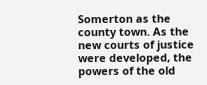Somerton as the county town. As the new courts of justice were developed, the powers of the old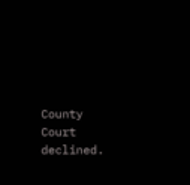County Court declined.